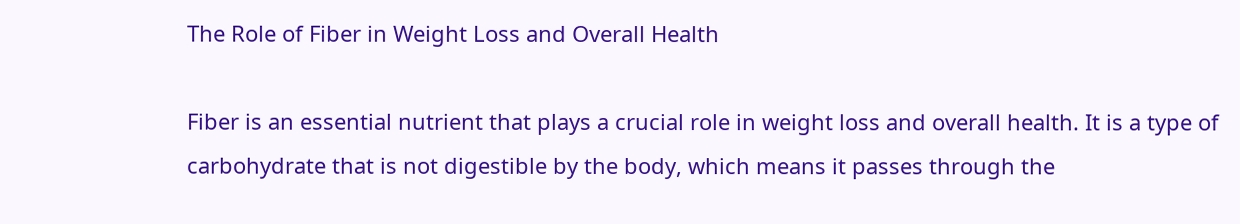The Role of Fiber in Weight Loss and Overall Health

Fiber is an essential nutrient that plays a crucial role in weight loss and overall health. It is a type of carbohydrate that is not digestible by the body, which means it passes through the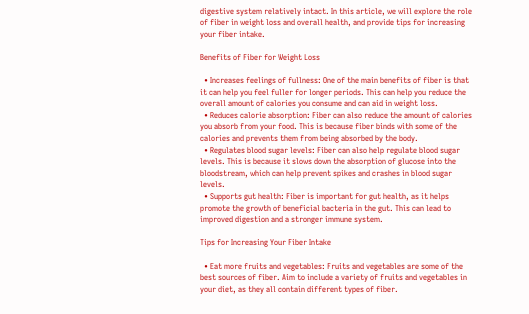digestive system relatively intact. In this article, we will explore the role of fiber in weight loss and overall health, and provide tips for increasing your fiber intake.

Benefits of Fiber for Weight Loss

  • Increases feelings of fullness: One of the main benefits of fiber is that it can help you feel fuller for longer periods. This can help you reduce the overall amount of calories you consume and can aid in weight loss.
  • Reduces calorie absorption: Fiber can also reduce the amount of calories you absorb from your food. This is because fiber binds with some of the calories and prevents them from being absorbed by the body.
  • Regulates blood sugar levels: Fiber can also help regulate blood sugar levels. This is because it slows down the absorption of glucose into the bloodstream, which can help prevent spikes and crashes in blood sugar levels.
  • Supports gut health: Fiber is important for gut health, as it helps promote the growth of beneficial bacteria in the gut. This can lead to improved digestion and a stronger immune system.

Tips for Increasing Your Fiber Intake

  • Eat more fruits and vegetables: Fruits and vegetables are some of the best sources of fiber. Aim to include a variety of fruits and vegetables in your diet, as they all contain different types of fiber.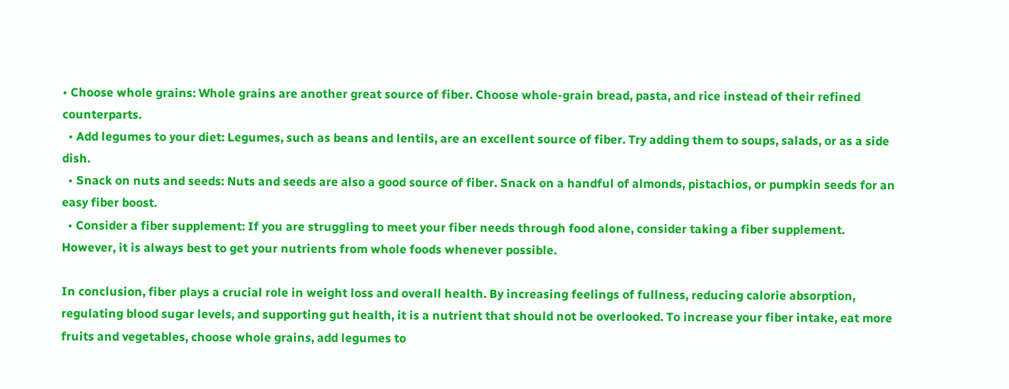• Choose whole grains: Whole grains are another great source of fiber. Choose whole-grain bread, pasta, and rice instead of their refined counterparts.
  • Add legumes to your diet: Legumes, such as beans and lentils, are an excellent source of fiber. Try adding them to soups, salads, or as a side dish.
  • Snack on nuts and seeds: Nuts and seeds are also a good source of fiber. Snack on a handful of almonds, pistachios, or pumpkin seeds for an easy fiber boost.
  • Consider a fiber supplement: If you are struggling to meet your fiber needs through food alone, consider taking a fiber supplement. However, it is always best to get your nutrients from whole foods whenever possible.

In conclusion, fiber plays a crucial role in weight loss and overall health. By increasing feelings of fullness, reducing calorie absorption, regulating blood sugar levels, and supporting gut health, it is a nutrient that should not be overlooked. To increase your fiber intake, eat more fruits and vegetables, choose whole grains, add legumes to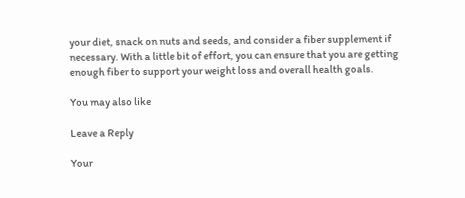your diet, snack on nuts and seeds, and consider a fiber supplement if necessary. With a little bit of effort, you can ensure that you are getting enough fiber to support your weight loss and overall health goals.

You may also like

Leave a Reply

Your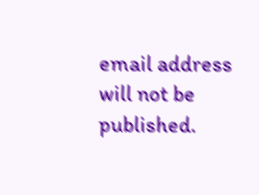email address will not be published.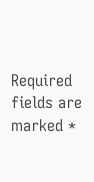Required fields are marked *